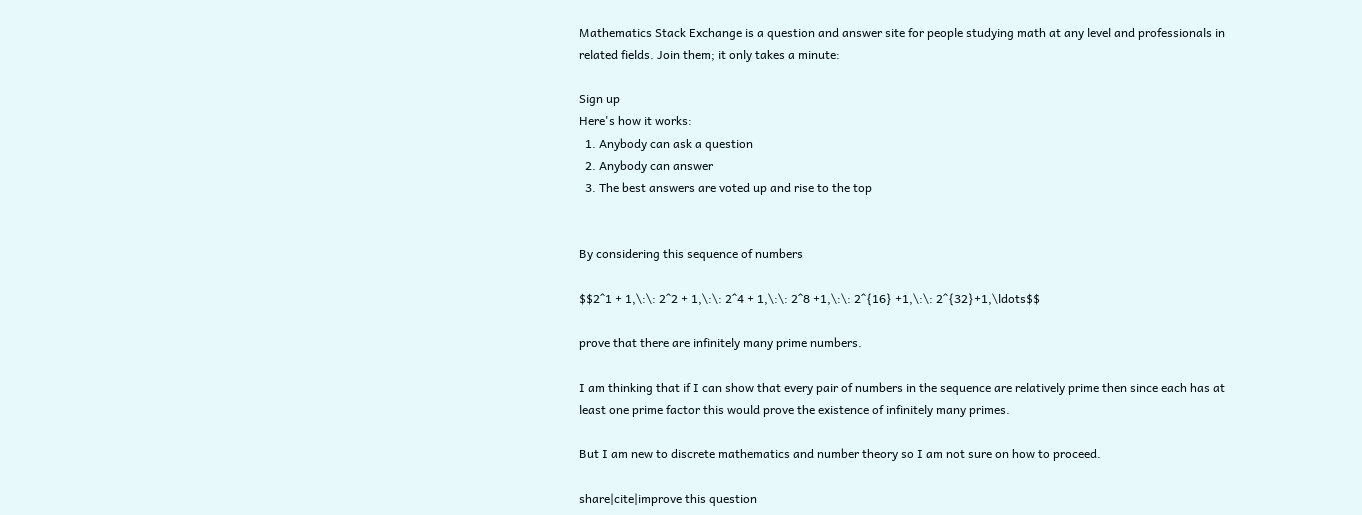Mathematics Stack Exchange is a question and answer site for people studying math at any level and professionals in related fields. Join them; it only takes a minute:

Sign up
Here's how it works:
  1. Anybody can ask a question
  2. Anybody can answer
  3. The best answers are voted up and rise to the top


By considering this sequence of numbers

$$2^1 + 1,\:\: 2^2 + 1,\:\: 2^4 + 1,\:\: 2^8 +1,\:\: 2^{16} +1,\:\: 2^{32}+1,\ldots$$

prove that there are infinitely many prime numbers.

I am thinking that if I can show that every pair of numbers in the sequence are relatively prime then since each has at least one prime factor this would prove the existence of infinitely many primes.

But I am new to discrete mathematics and number theory so I am not sure on how to proceed.

share|cite|improve this question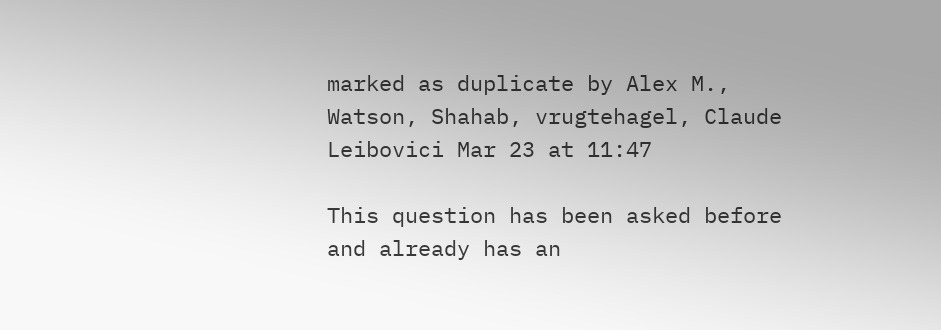marked as duplicate by Alex M., Watson, Shahab, vrugtehagel, Claude Leibovici Mar 23 at 11:47

This question has been asked before and already has an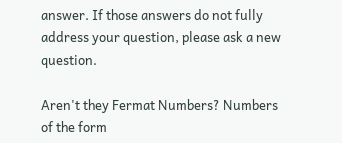answer. If those answers do not fully address your question, please ask a new question.

Aren't they Fermat Numbers? Numbers of the form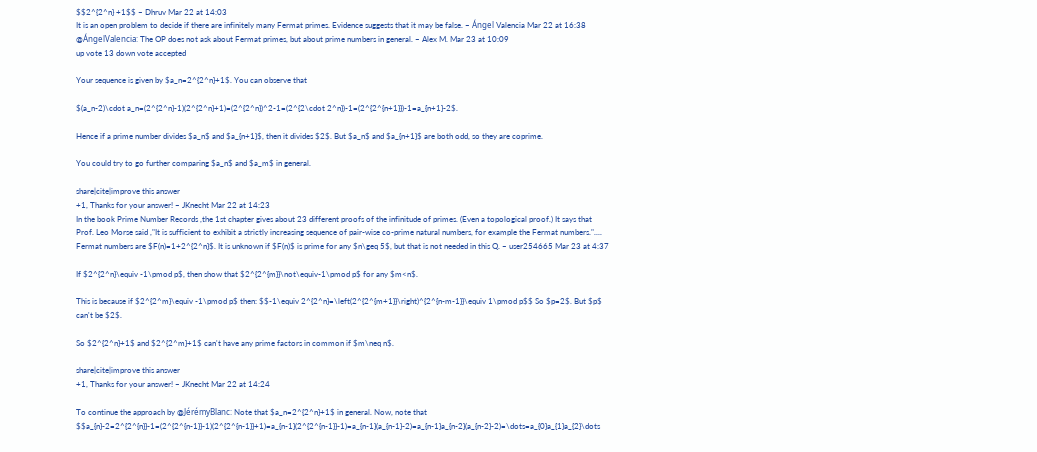$$2^{2^n} +1$$ – Dhruv Mar 22 at 14:03
It is an open problem to decide if there are infinitely many Fermat primes. Evidence suggests that it may be false. – Ángel Valencia Mar 22 at 16:38
@ÁngelValencia: The OP does not ask about Fermat primes, but about prime numbers in general. – Alex M. Mar 23 at 10:09
up vote 13 down vote accepted

Your sequence is given by $a_n=2^{2^n}+1$. You can observe that

$(a_n-2)\cdot a_n=(2^{2^n}-1)(2^{2^n}+1)=(2^{2^n})^2-1=(2^{2\cdot 2^n})-1=(2^{2^{n+1}})-1=a_{n+1}-2$.

Hence if a prime number divides $a_n$ and $a_{n+1}$, then it divides $2$. But $a_n$ and $a_{n+1}$ are both odd, so they are coprime.

You could try to go further comparing $a_n$ and $a_m$ in general.

share|cite|improve this answer
+1, Thanks for your answer! – JKnecht Mar 22 at 14:23
In the book Prime Number Records ,the 1st chapter gives about 23 different proofs of the infinitude of primes. (Even a topological proof.) It says that Prof. Leo Morse said ,"It is sufficient to exhibit a strictly increasing sequence of pair-wise co-prime natural numbers, for example the Fermat numbers.".... Fermat numbers are $F(n)=1+2^{2^n}$. It is unknown if $F(n)$ is prime for any $n\geq 5$, but that is not needed in this Q. – user254665 Mar 23 at 4:37

If $2^{2^n}\equiv -1\pmod p$, then show that $2^{2^{m}}\not\equiv-1\pmod p$ for any $m<n$.

This is because if $2^{2^m}\equiv -1\pmod p$ then: $$-1\equiv 2^{2^n}=\left(2^{2^{m+1}}\right)^{2^{n-m-1}}\equiv 1\pmod p$$ So $p=2$. But $p$ can't be $2$.

So $2^{2^n}+1$ and $2^{2^m}+1$ can't have any prime factors in common if $m\neq n$.

share|cite|improve this answer
+1, Thanks for your answer! – JKnecht Mar 22 at 14:24

To continue the approach by @JérémyBlanc: Note that $a_n=2^{2^n}+1$ in general. Now, note that $$a_{n}-2=2^{2^{n}}-1=(2^{2^{n-1}}-1)(2^{2^{n-1}}+1)=a_{n-1}(2^{2^{n-1}}-1)=a_{n-1}(a_{n-1}-2)=a_{n-1}a_{n-2}(a_{n-2}-2)=\dots=a_{0}a_{1}a_{2}\dots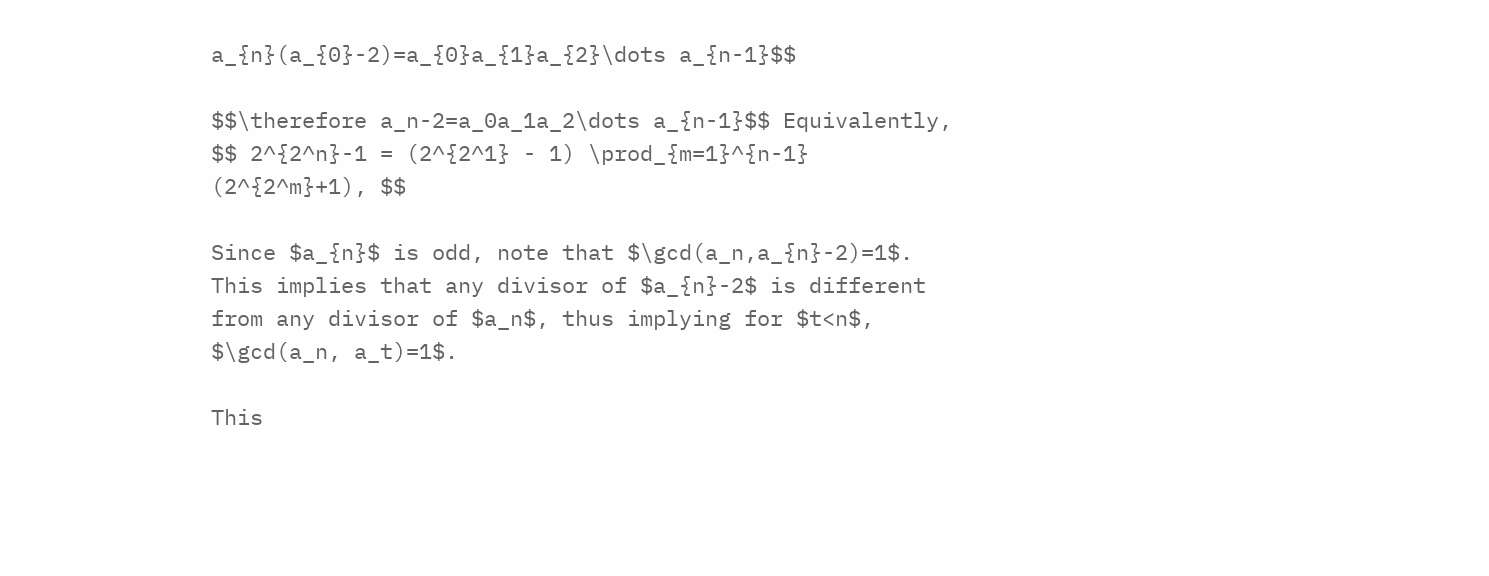a_{n}(a_{0}-2)=a_{0}a_{1}a_{2}\dots a_{n-1}$$

$$\therefore a_n-2=a_0a_1a_2\dots a_{n-1}$$ Equivalently, $$ 2^{2^n}-1 = (2^{2^1} - 1) \prod_{m=1}^{n-1} (2^{2^m}+1), $$

Since $a_{n}$ is odd, note that $\gcd(a_n,a_{n}-2)=1$. This implies that any divisor of $a_{n}-2$ is different from any divisor of $a_n$, thus implying for $t<n$, $\gcd(a_n, a_t)=1$.

This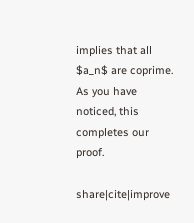implies that all $a_n$ are coprime. As you have noticed, this completes our proof.

share|cite|improve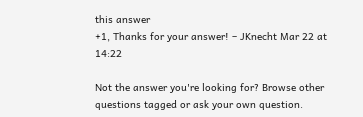this answer
+1, Thanks for your answer! – JKnecht Mar 22 at 14:22

Not the answer you're looking for? Browse other questions tagged or ask your own question.